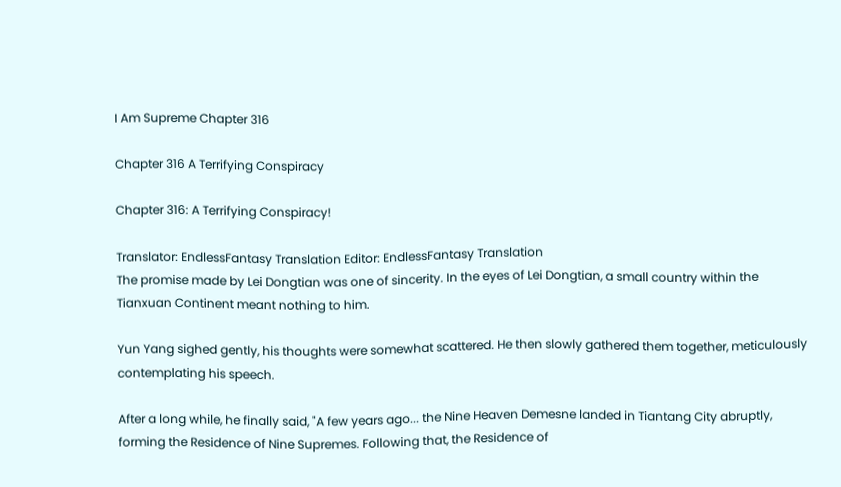I Am Supreme Chapter 316

Chapter 316 A Terrifying Conspiracy

Chapter 316: A Terrifying Conspiracy!

Translator: EndlessFantasy Translation Editor: EndlessFantasy Translation
The promise made by Lei Dongtian was one of sincerity. In the eyes of Lei Dongtian, a small country within the Tianxuan Continent meant nothing to him.

Yun Yang sighed gently, his thoughts were somewhat scattered. He then slowly gathered them together, meticulously contemplating his speech.

After a long while, he finally said, "A few years ago... the Nine Heaven Demesne landed in Tiantang City abruptly, forming the Residence of Nine Supremes. Following that, the Residence of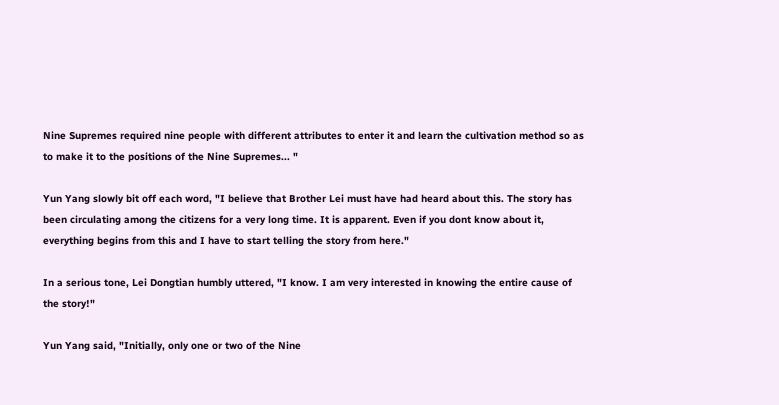Nine Supremes required nine people with different attributes to enter it and learn the cultivation method so as to make it to the positions of the Nine Supremes... "

Yun Yang slowly bit off each word, "I believe that Brother Lei must have had heard about this. The story has been circulating among the citizens for a very long time. It is apparent. Even if you dont know about it, everything begins from this and I have to start telling the story from here."

In a serious tone, Lei Dongtian humbly uttered, "I know. I am very interested in knowing the entire cause of the story!"

Yun Yang said, "Initially, only one or two of the Nine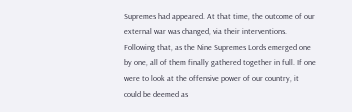Supremes had appeared. At that time, the outcome of our external war was changed, via their interventions. Following that, as the Nine Supremes Lords emerged one by one, all of them finally gathered together in full. If one were to look at the offensive power of our country, it could be deemed as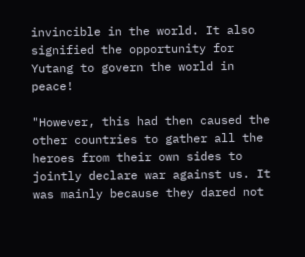invincible in the world. It also signified the opportunity for Yutang to govern the world in peace!

"However, this had then caused the other countries to gather all the heroes from their own sides to jointly declare war against us. It was mainly because they dared not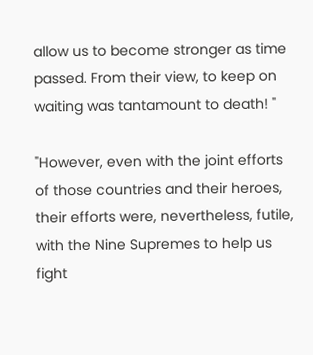allow us to become stronger as time passed. From their view, to keep on waiting was tantamount to death! "

"However, even with the joint efforts of those countries and their heroes, their efforts were, nevertheless, futile, with the Nine Supremes to help us fight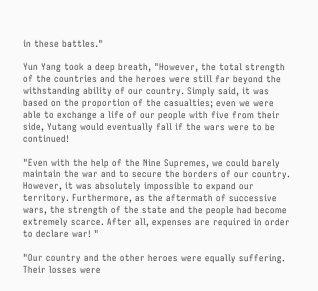in these battles."

Yun Yang took a deep breath, "However, the total strength of the countries and the heroes were still far beyond the withstanding ability of our country. Simply said, it was based on the proportion of the casualties; even we were able to exchange a life of our people with five from their side, Yutang would eventually fall if the wars were to be continued!

"Even with the help of the Nine Supremes, we could barely maintain the war and to secure the borders of our country. However, it was absolutely impossible to expand our territory. Furthermore, as the aftermath of successive wars, the strength of the state and the people had become extremely scarce. After all, expenses are required in order to declare war! "

"Our country and the other heroes were equally suffering. Their losses were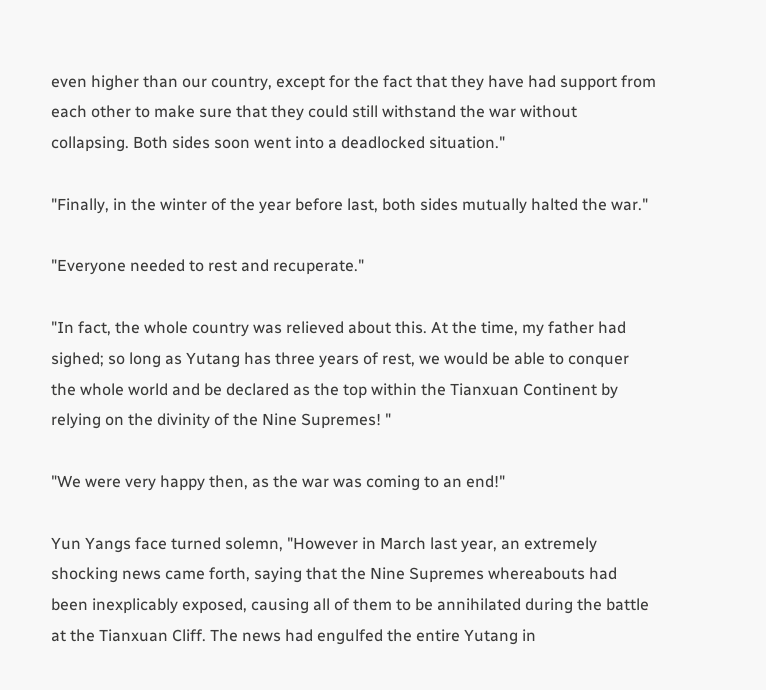even higher than our country, except for the fact that they have had support from each other to make sure that they could still withstand the war without collapsing. Both sides soon went into a deadlocked situation."

"Finally, in the winter of the year before last, both sides mutually halted the war."

"Everyone needed to rest and recuperate."

"In fact, the whole country was relieved about this. At the time, my father had sighed; so long as Yutang has three years of rest, we would be able to conquer the whole world and be declared as the top within the Tianxuan Continent by relying on the divinity of the Nine Supremes! "

"We were very happy then, as the war was coming to an end!"

Yun Yangs face turned solemn, "However in March last year, an extremely shocking news came forth, saying that the Nine Supremes whereabouts had been inexplicably exposed, causing all of them to be annihilated during the battle at the Tianxuan Cliff. The news had engulfed the entire Yutang in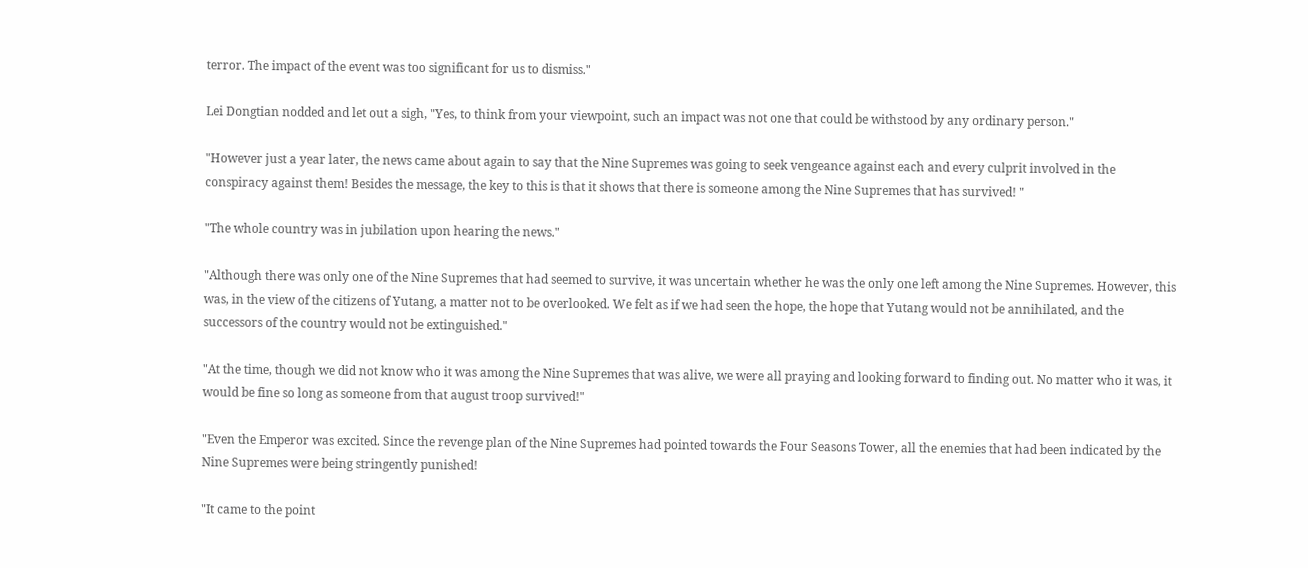terror. The impact of the event was too significant for us to dismiss."

Lei Dongtian nodded and let out a sigh, "Yes, to think from your viewpoint, such an impact was not one that could be withstood by any ordinary person."

"However just a year later, the news came about again to say that the Nine Supremes was going to seek vengeance against each and every culprit involved in the conspiracy against them! Besides the message, the key to this is that it shows that there is someone among the Nine Supremes that has survived! "

"The whole country was in jubilation upon hearing the news."

"Although there was only one of the Nine Supremes that had seemed to survive, it was uncertain whether he was the only one left among the Nine Supremes. However, this was, in the view of the citizens of Yutang, a matter not to be overlooked. We felt as if we had seen the hope, the hope that Yutang would not be annihilated, and the successors of the country would not be extinguished."

"At the time, though we did not know who it was among the Nine Supremes that was alive, we were all praying and looking forward to finding out. No matter who it was, it would be fine so long as someone from that august troop survived!"

"Even the Emperor was excited. Since the revenge plan of the Nine Supremes had pointed towards the Four Seasons Tower, all the enemies that had been indicated by the Nine Supremes were being stringently punished!

"It came to the point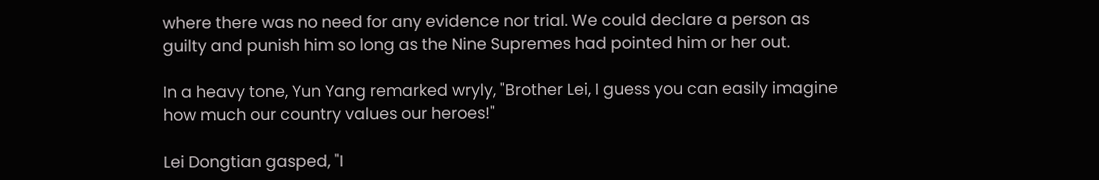where there was no need for any evidence nor trial. We could declare a person as guilty and punish him so long as the Nine Supremes had pointed him or her out.

In a heavy tone, Yun Yang remarked wryly, "Brother Lei, I guess you can easily imagine how much our country values our heroes!"

Lei Dongtian gasped, "I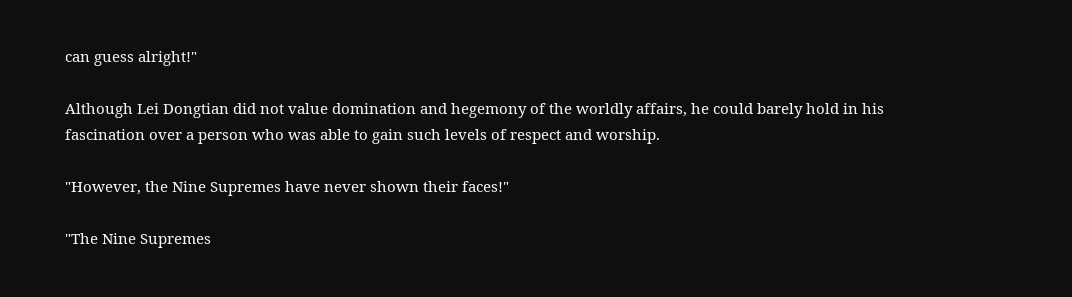can guess alright!"

Although Lei Dongtian did not value domination and hegemony of the worldly affairs, he could barely hold in his fascination over a person who was able to gain such levels of respect and worship.

"However, the Nine Supremes have never shown their faces!"

"The Nine Supremes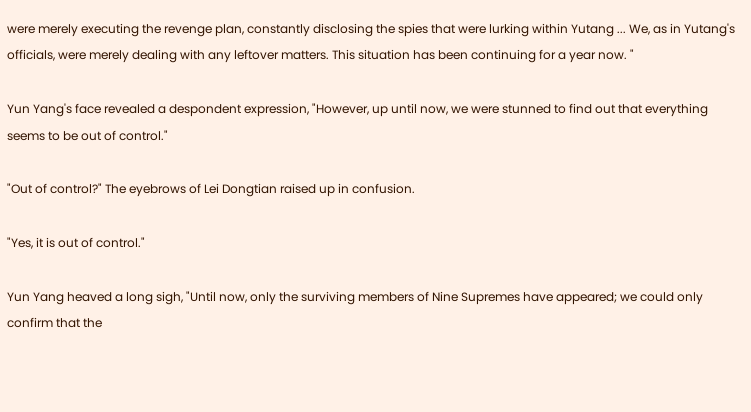were merely executing the revenge plan, constantly disclosing the spies that were lurking within Yutang ... We, as in Yutang's officials, were merely dealing with any leftover matters. This situation has been continuing for a year now. "

Yun Yang's face revealed a despondent expression, "However, up until now, we were stunned to find out that everything seems to be out of control."

"Out of control?" The eyebrows of Lei Dongtian raised up in confusion.

"Yes, it is out of control."

Yun Yang heaved a long sigh, "Until now, only the surviving members of Nine Supremes have appeared; we could only confirm that the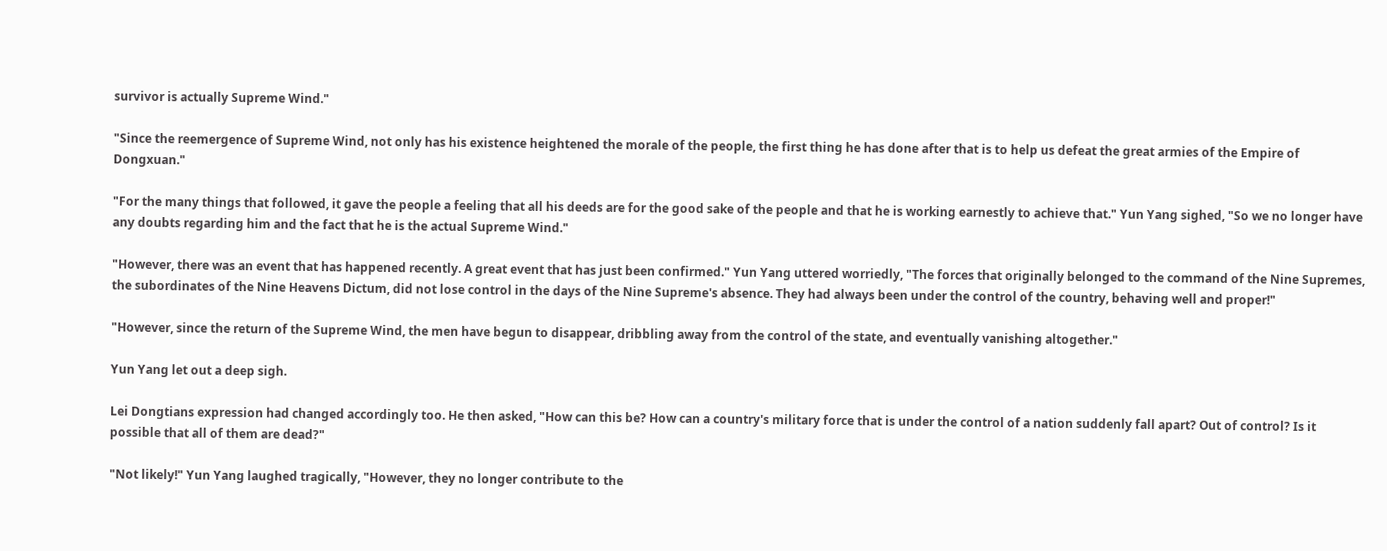survivor is actually Supreme Wind."

"Since the reemergence of Supreme Wind, not only has his existence heightened the morale of the people, the first thing he has done after that is to help us defeat the great armies of the Empire of Dongxuan."

"For the many things that followed, it gave the people a feeling that all his deeds are for the good sake of the people and that he is working earnestly to achieve that." Yun Yang sighed, "So we no longer have any doubts regarding him and the fact that he is the actual Supreme Wind."

"However, there was an event that has happened recently. A great event that has just been confirmed." Yun Yang uttered worriedly, "The forces that originally belonged to the command of the Nine Supremes, the subordinates of the Nine Heavens Dictum, did not lose control in the days of the Nine Supreme's absence. They had always been under the control of the country, behaving well and proper!"

"However, since the return of the Supreme Wind, the men have begun to disappear, dribbling away from the control of the state, and eventually vanishing altogether."

Yun Yang let out a deep sigh.

Lei Dongtians expression had changed accordingly too. He then asked, "How can this be? How can a country's military force that is under the control of a nation suddenly fall apart? Out of control? Is it possible that all of them are dead?"

"Not likely!" Yun Yang laughed tragically, "However, they no longer contribute to the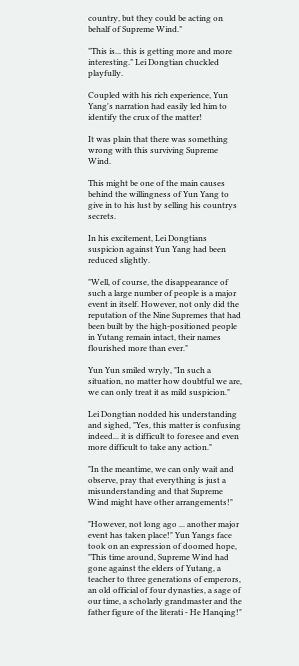country, but they could be acting on behalf of Supreme Wind."

"This is... this is getting more and more interesting." Lei Dongtian chuckled playfully.

Coupled with his rich experience, Yun Yang's narration had easily led him to identify the crux of the matter!

It was plain that there was something wrong with this surviving Supreme Wind.

This might be one of the main causes behind the willingness of Yun Yang to give in to his lust by selling his countrys secrets.

In his excitement, Lei Dongtians suspicion against Yun Yang had been reduced slightly.

"Well, of course, the disappearance of such a large number of people is a major event in itself. However, not only did the reputation of the Nine Supremes that had been built by the high-positioned people in Yutang remain intact, their names flourished more than ever."

Yun Yun smiled wryly, "In such a situation, no matter how doubtful we are, we can only treat it as mild suspicion."

Lei Dongtian nodded his understanding and sighed, "Yes, this matter is confusing indeed... it is difficult to foresee and even more difficult to take any action."

"In the meantime, we can only wait and observe, pray that everything is just a misunderstanding and that Supreme Wind might have other arrangements!"

"However, not long ago ... another major event has taken place!" Yun Yangs face took on an expression of doomed hope, "This time around, Supreme Wind had gone against the elders of Yutang, a teacher to three generations of emperors, an old official of four dynasties, a sage of our time, a scholarly grandmaster and the father figure of the literati - He Hanqing!"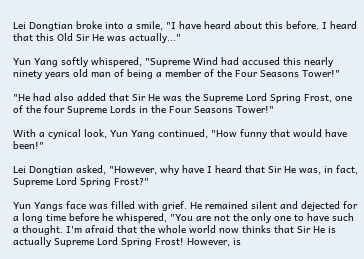Lei Dongtian broke into a smile, "I have heard about this before. I heard that this Old Sir He was actually..."

Yun Yang softly whispered, "Supreme Wind had accused this nearly ninety years old man of being a member of the Four Seasons Tower!"

"He had also added that Sir He was the Supreme Lord Spring Frost, one of the four Supreme Lords in the Four Seasons Tower!"

With a cynical look, Yun Yang continued, "How funny that would have been!"

Lei Dongtian asked, "However, why have I heard that Sir He was, in fact, Supreme Lord Spring Frost?"

Yun Yangs face was filled with grief. He remained silent and dejected for a long time before he whispered, "You are not the only one to have such a thought. I'm afraid that the whole world now thinks that Sir He is actually Supreme Lord Spring Frost! However, is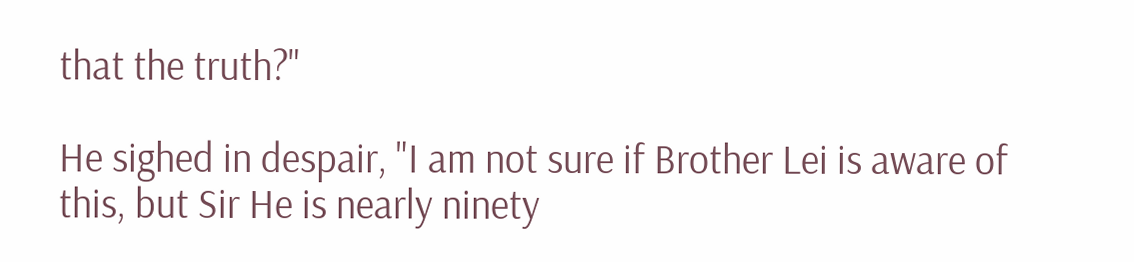that the truth?"

He sighed in despair, "I am not sure if Brother Lei is aware of this, but Sir He is nearly ninety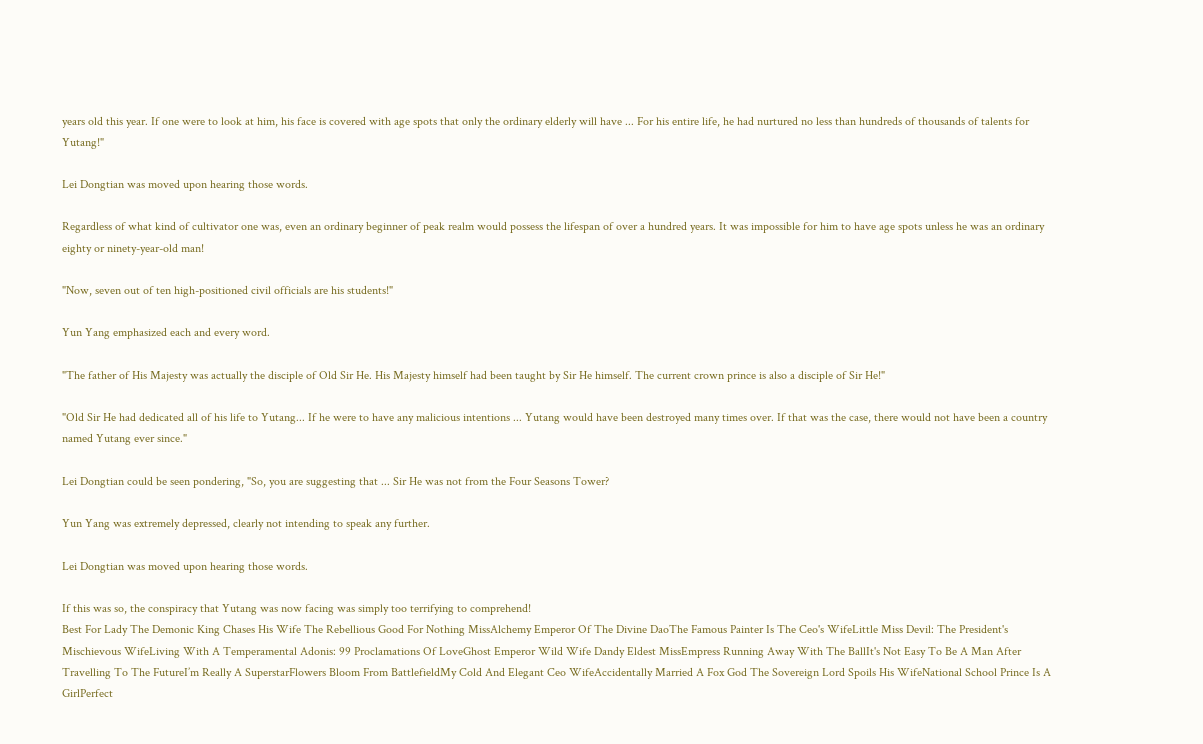years old this year. If one were to look at him, his face is covered with age spots that only the ordinary elderly will have ... For his entire life, he had nurtured no less than hundreds of thousands of talents for Yutang!"

Lei Dongtian was moved upon hearing those words.

Regardless of what kind of cultivator one was, even an ordinary beginner of peak realm would possess the lifespan of over a hundred years. It was impossible for him to have age spots unless he was an ordinary eighty or ninety-year-old man!

"Now, seven out of ten high-positioned civil officials are his students!"

Yun Yang emphasized each and every word.

"The father of His Majesty was actually the disciple of Old Sir He. His Majesty himself had been taught by Sir He himself. The current crown prince is also a disciple of Sir He!"

"Old Sir He had dedicated all of his life to Yutang... If he were to have any malicious intentions ... Yutang would have been destroyed many times over. If that was the case, there would not have been a country named Yutang ever since."

Lei Dongtian could be seen pondering, "So, you are suggesting that ... Sir He was not from the Four Seasons Tower?

Yun Yang was extremely depressed, clearly not intending to speak any further.

Lei Dongtian was moved upon hearing those words.

If this was so, the conspiracy that Yutang was now facing was simply too terrifying to comprehend!
Best For Lady The Demonic King Chases His Wife The Rebellious Good For Nothing MissAlchemy Emperor Of The Divine DaoThe Famous Painter Is The Ceo's WifeLittle Miss Devil: The President's Mischievous WifeLiving With A Temperamental Adonis: 99 Proclamations Of LoveGhost Emperor Wild Wife Dandy Eldest MissEmpress Running Away With The BallIt's Not Easy To Be A Man After Travelling To The FutureI’m Really A SuperstarFlowers Bloom From BattlefieldMy Cold And Elegant Ceo WifeAccidentally Married A Fox God The Sovereign Lord Spoils His WifeNational School Prince Is A GirlPerfect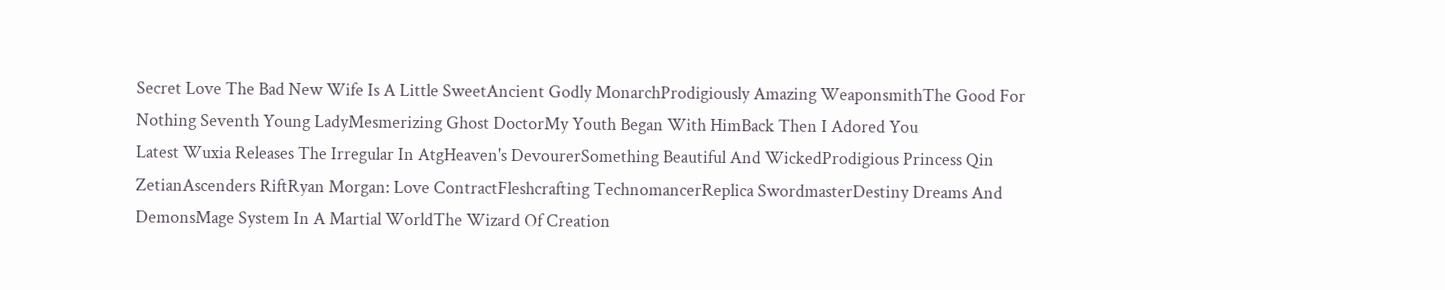Secret Love The Bad New Wife Is A Little SweetAncient Godly MonarchProdigiously Amazing WeaponsmithThe Good For Nothing Seventh Young LadyMesmerizing Ghost DoctorMy Youth Began With HimBack Then I Adored You
Latest Wuxia Releases The Irregular In AtgHeaven's DevourerSomething Beautiful And WickedProdigious Princess Qin ZetianAscenders RiftRyan Morgan: Love ContractFleshcrafting TechnomancerReplica SwordmasterDestiny Dreams And DemonsMage System In A Martial WorldThe Wizard Of Creation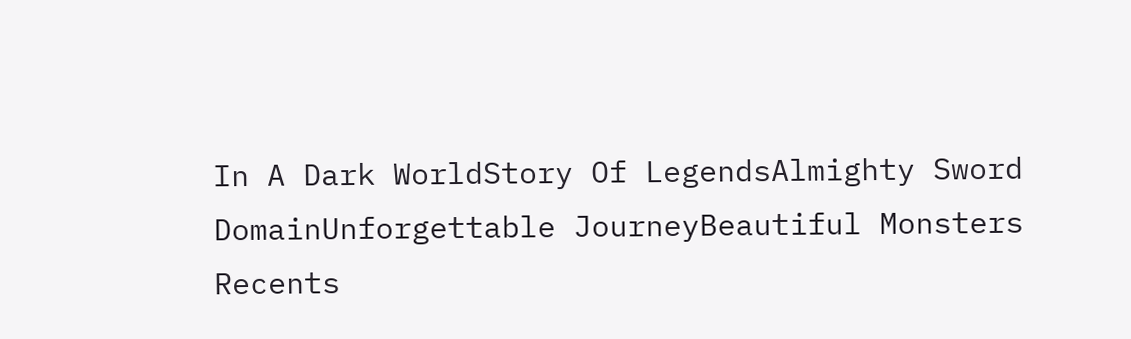In A Dark WorldStory Of LegendsAlmighty Sword DomainUnforgettable JourneyBeautiful Monsters
Recents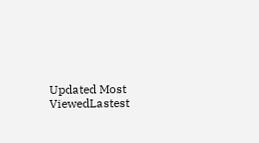Updated Most ViewedLastest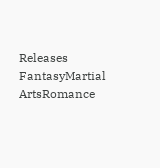Releases
FantasyMartial ArtsRomance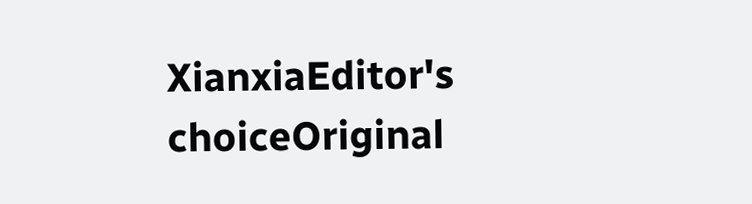XianxiaEditor's choiceOriginal